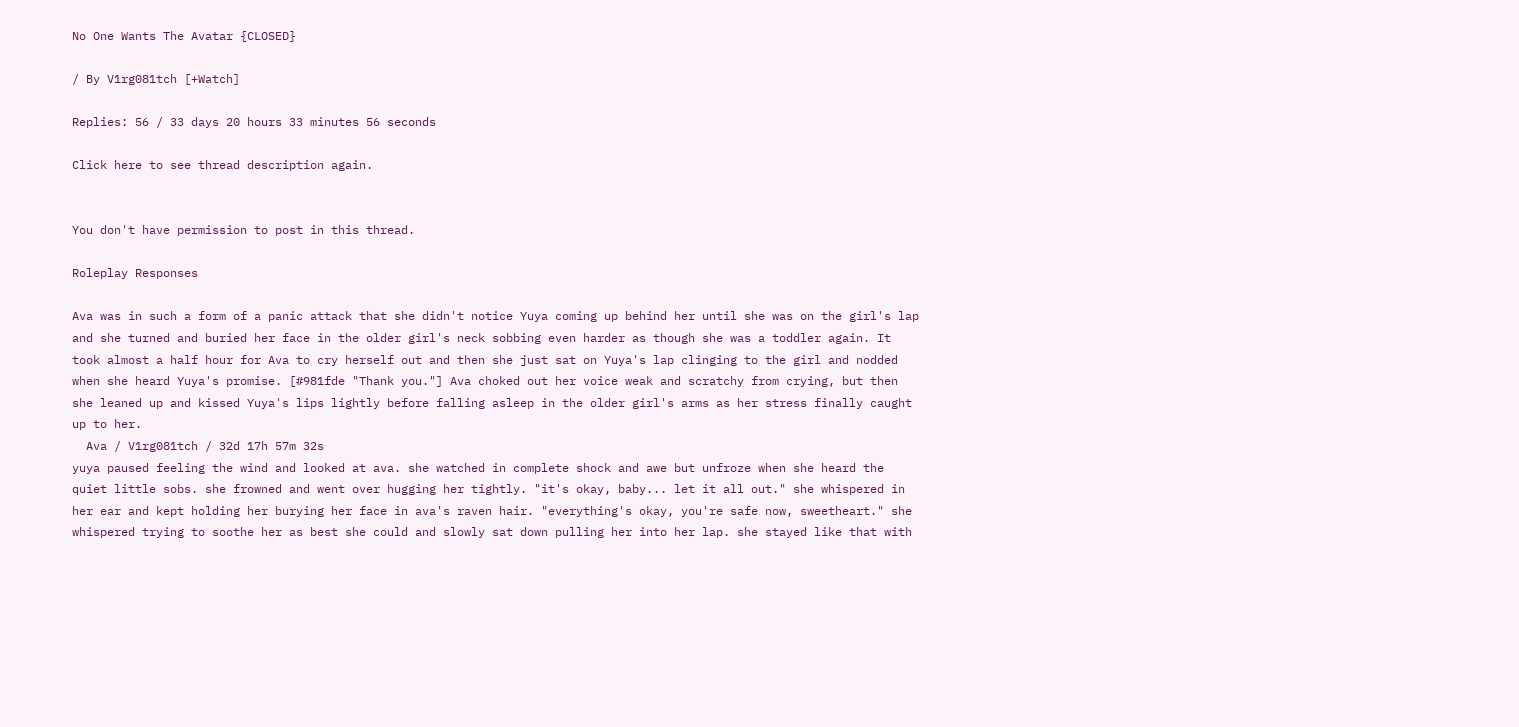No One Wants The Avatar {CLOSED}

/ By V1rg081tch [+Watch]

Replies: 56 / 33 days 20 hours 33 minutes 56 seconds

Click here to see thread description again.


You don't have permission to post in this thread.

Roleplay Responses

Ava was in such a form of a panic attack that she didn't notice Yuya coming up behind her until she was on the girl's lap and she turned and buried her face in the older girl's neck sobbing even harder as though she was a toddler again. It took almost a half hour for Ava to cry herself out and then she just sat on Yuya's lap clinging to the girl and nodded when she heard Yuya's promise. [#981fde "Thank you."] Ava choked out her voice weak and scratchy from crying, but then she leaned up and kissed Yuya's lips lightly before falling asleep in the older girl's arms as her stress finally caught up to her.
  Ava / V1rg081tch / 32d 17h 57m 32s
yuya paused feeling the wind and looked at ava. she watched in complete shock and awe but unfroze when she heard the quiet little sobs. she frowned and went over hugging her tightly. "it's okay, baby... let it all out." she whispered in her ear and kept holding her burying her face in ava's raven hair. "everything's okay, you're safe now, sweetheart." she whispered trying to soothe her as best she could and slowly sat down pulling her into her lap. she stayed like that with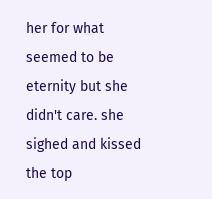her for what seemed to be eternity but she didn't care. she sighed and kissed the top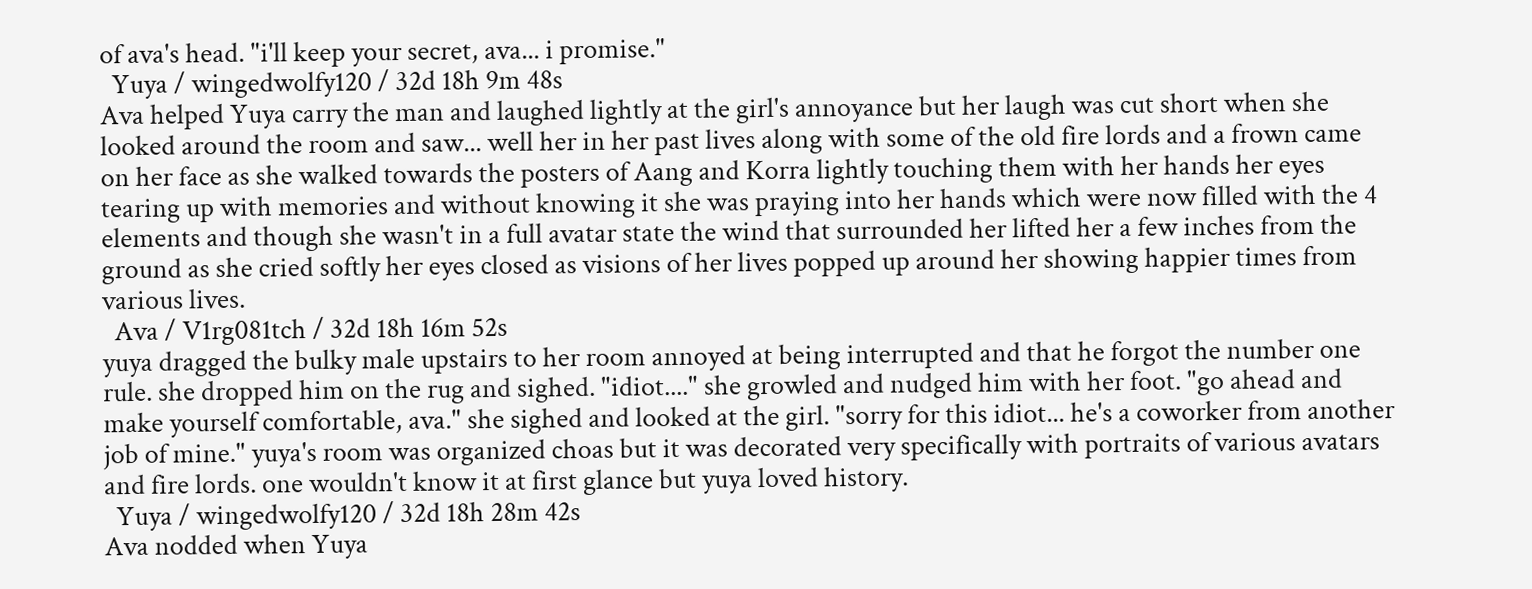of ava's head. "i'll keep your secret, ava... i promise."
  Yuya / wingedwolfy120 / 32d 18h 9m 48s
Ava helped Yuya carry the man and laughed lightly at the girl's annoyance but her laugh was cut short when she looked around the room and saw... well her in her past lives along with some of the old fire lords and a frown came on her face as she walked towards the posters of Aang and Korra lightly touching them with her hands her eyes tearing up with memories and without knowing it she was praying into her hands which were now filled with the 4 elements and though she wasn't in a full avatar state the wind that surrounded her lifted her a few inches from the ground as she cried softly her eyes closed as visions of her lives popped up around her showing happier times from various lives.
  Ava / V1rg081tch / 32d 18h 16m 52s
yuya dragged the bulky male upstairs to her room annoyed at being interrupted and that he forgot the number one rule. she dropped him on the rug and sighed. "idiot...." she growled and nudged him with her foot. "go ahead and make yourself comfortable, ava." she sighed and looked at the girl. "sorry for this idiot... he's a coworker from another job of mine." yuya's room was organized choas but it was decorated very specifically with portraits of various avatars and fire lords. one wouldn't know it at first glance but yuya loved history.
  Yuya / wingedwolfy120 / 32d 18h 28m 42s
Ava nodded when Yuya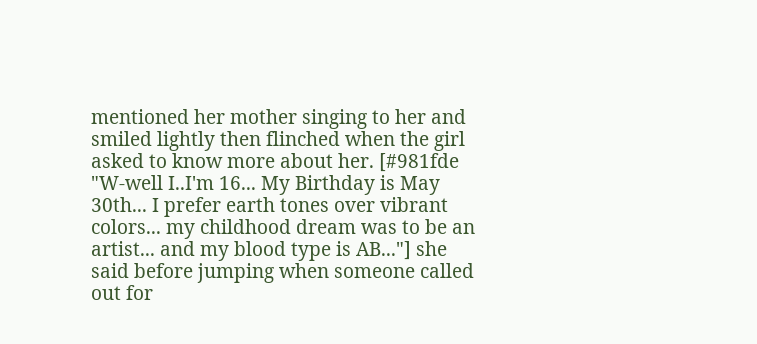mentioned her mother singing to her and smiled lightly then flinched when the girl asked to know more about her. [#981fde "W-well I..I'm 16... My Birthday is May 30th... I prefer earth tones over vibrant colors... my childhood dream was to be an artist... and my blood type is AB..."] she said before jumping when someone called out for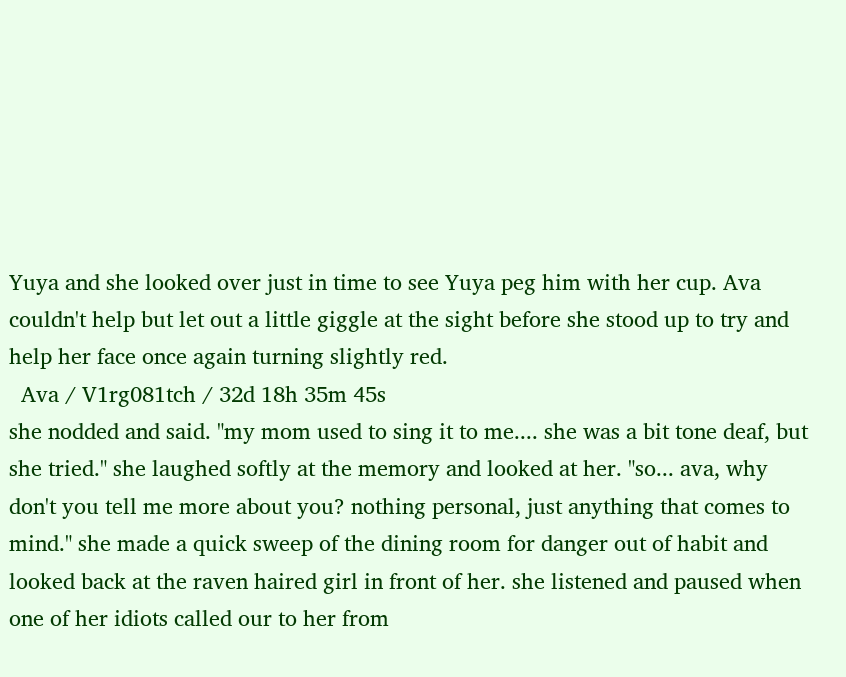Yuya and she looked over just in time to see Yuya peg him with her cup. Ava couldn't help but let out a little giggle at the sight before she stood up to try and help her face once again turning slightly red.
  Ava / V1rg081tch / 32d 18h 35m 45s
she nodded and said. "my mom used to sing it to me.... she was a bit tone deaf, but she tried." she laughed softly at the memory and looked at her. "so... ava, why don't you tell me more about you? nothing personal, just anything that comes to mind." she made a quick sweep of the dining room for danger out of habit and looked back at the raven haired girl in front of her. she listened and paused when one of her idiots called our to her from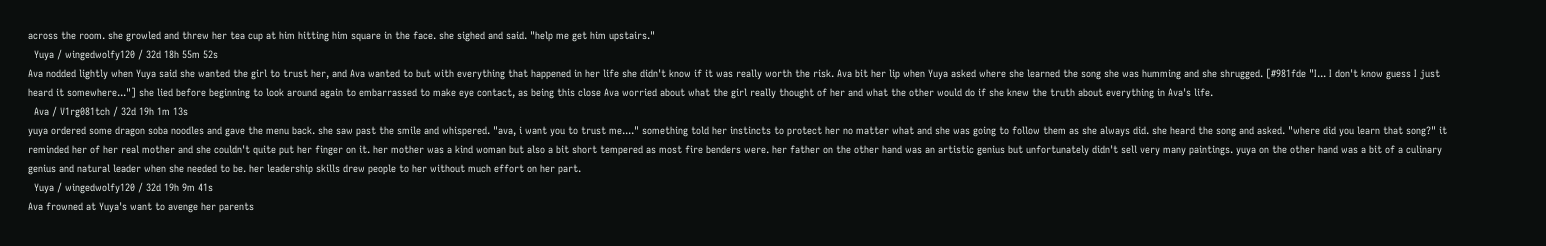across the room. she growled and threw her tea cup at him hitting him square in the face. she sighed and said. "help me get him upstairs."
  Yuya / wingedwolfy120 / 32d 18h 55m 52s
Ava nodded lightly when Yuya said she wanted the girl to trust her, and Ava wanted to but with everything that happened in her life she didn't know if it was really worth the risk. Ava bit her lip when Yuya asked where she learned the song she was humming and she shrugged. [#981fde "I... I don't know guess I just heard it somewhere..."] she lied before beginning to look around again to embarrassed to make eye contact, as being this close Ava worried about what the girl really thought of her and what the other would do if she knew the truth about everything in Ava's life.
  Ava / V1rg081tch / 32d 19h 1m 13s
yuya ordered some dragon soba noodles and gave the menu back. she saw past the smile and whispered. "ava, i want you to trust me...." something told her instincts to protect her no matter what and she was going to follow them as she always did. she heard the song and asked. "where did you learn that song?" it reminded her of her real mother and she couldn't quite put her finger on it. her mother was a kind woman but also a bit short tempered as most fire benders were. her father on the other hand was an artistic genius but unfortunately didn't sell very many paintings. yuya on the other hand was a bit of a culinary genius and natural leader when she needed to be. her leadership skills drew people to her without much effort on her part.
  Yuya / wingedwolfy120 / 32d 19h 9m 41s
Ava frowned at Yuya's want to avenge her parents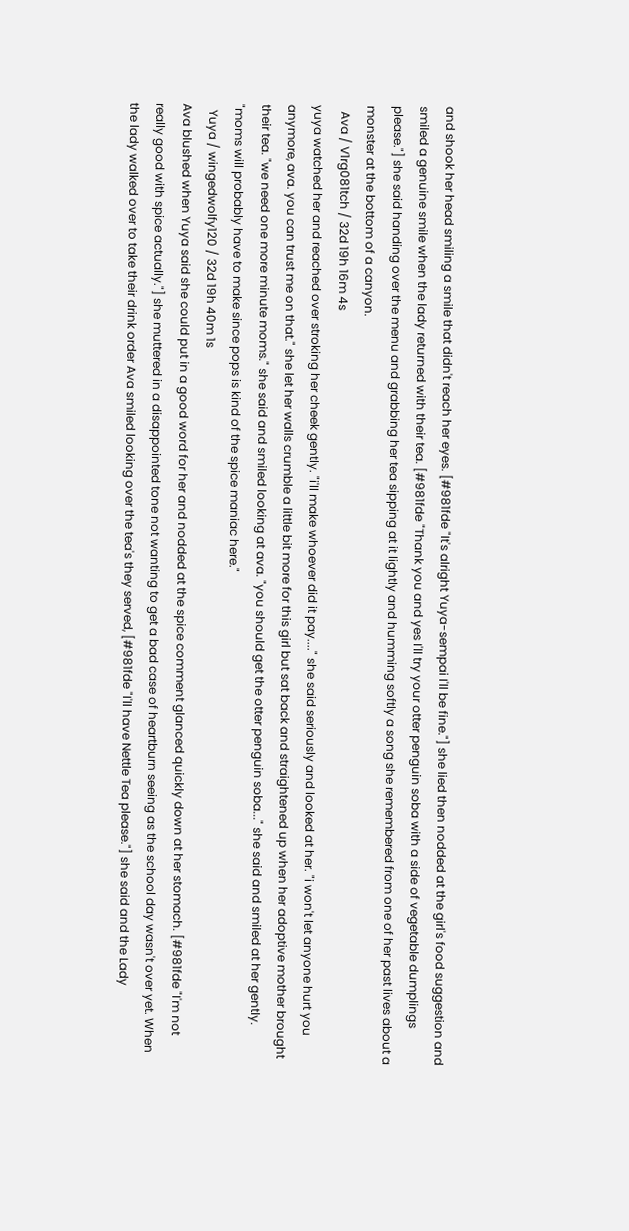and shook her head smiling a smile that didn't reach her eyes. [#981fde "It's alright Yuya-sempai I'll be fine."] she lied then nodded at the girl's food suggestion and smiled a genuine smile when the lady returned with their tea. [#981fde "Thank you and yes I'll try your otter penguin soba with a side of vegetable dumplings please."] she said handing over the menu and grabbing her tea sipping at it lightly and humming softly a song she remembered from one of her past lives about a monster at the bottom of a canyon.
  Ava / V1rg081tch / 32d 19h 16m 4s
yuya watched her and reached over stroking her cheek gently. "i'll make whoever did it pay...." she said seriously and looked at her. "i won't let anyone hurt you anymore, ava. you can trust me on that." she let her walls crumble a little bit more for this girl but sat back and straightened up when her adoptive mother brought their tea. "we need one more minute moms." she said and smiled looking at ava. "you should get the otter penguin soba..." she said and smiled at her gently. "moms will probably have to make since pops is kind of the spice maniac here."
  Yuya / wingedwolfy120 / 32d 19h 40m 1s
Ava blushed when Yuya said she could put in a good word for her and nodded at the spice comment glanced quickly down at her stomach. [#981fde "I'm not really good with spice actually."] she muttered in a disappointed tone not wanting to get a bad case of heartburn seeing as the school day wasn't over yet. When the lady walked over to take their drink order Ava smiled looking over the tea's they served, [#981fde "I'll have Nettle Tea please."] she said and the Lady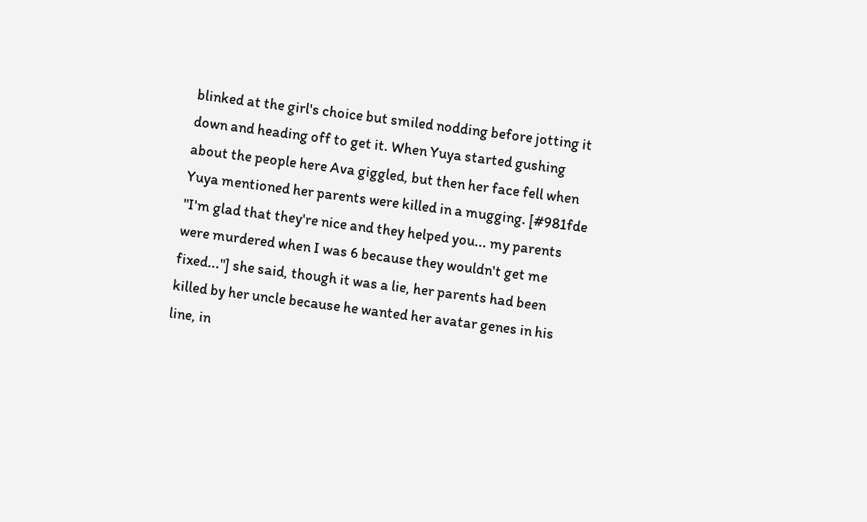blinked at the girl's choice but smiled nodding before jotting it down and heading off to get it. When Yuya started gushing about the people here Ava giggled, but then her face fell when Yuya mentioned her parents were killed in a mugging. [#981fde "I'm glad that they're nice and they helped you... my parents were murdered when I was 6 because they wouldn't get me fixed..."] she said, though it was a lie, her parents had been killed by her uncle because he wanted her avatar genes in his line, in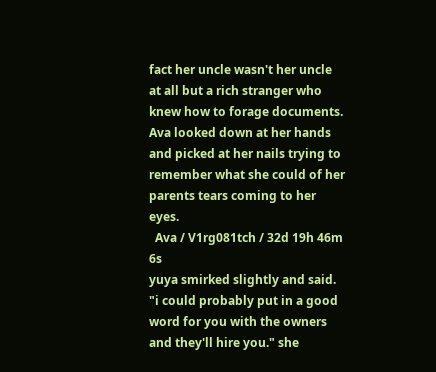fact her uncle wasn't her uncle at all but a rich stranger who knew how to forage documents. Ava looked down at her hands and picked at her nails trying to remember what she could of her parents tears coming to her eyes.
  Ava / V1rg081tch / 32d 19h 46m 6s
yuya smirked slightly and said. "i could probably put in a good word for you with the owners and they'll hire you." she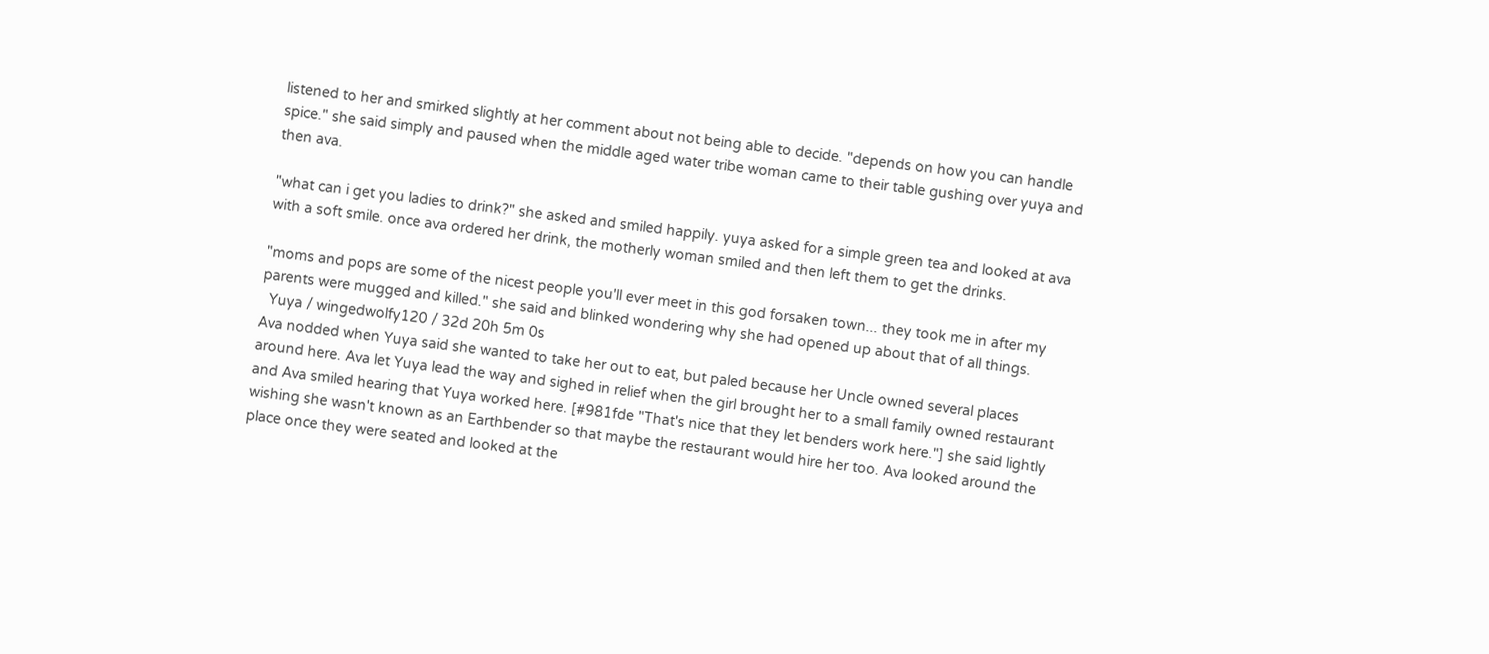listened to her and smirked slightly at her comment about not being able to decide. "depends on how you can handle spice." she said simply and paused when the middle aged water tribe woman came to their table gushing over yuya and then ava.

"what can i get you ladies to drink?" she asked and smiled happily. yuya asked for a simple green tea and looked at ava with a soft smile. once ava ordered her drink, the motherly woman smiled and then left them to get the drinks.

"moms and pops are some of the nicest people you'll ever meet in this god forsaken town... they took me in after my parents were mugged and killed." she said and blinked wondering why she had opened up about that of all things.
  Yuya / wingedwolfy120 / 32d 20h 5m 0s
Ava nodded when Yuya said she wanted to take her out to eat, but paled because her Uncle owned several places around here. Ava let Yuya lead the way and sighed in relief when the girl brought her to a small family owned restaurant and Ava smiled hearing that Yuya worked here. [#981fde "That's nice that they let benders work here."] she said lightly wishing she wasn't known as an Earthbender so that maybe the restaurant would hire her too. Ava looked around the place once they were seated and looked at the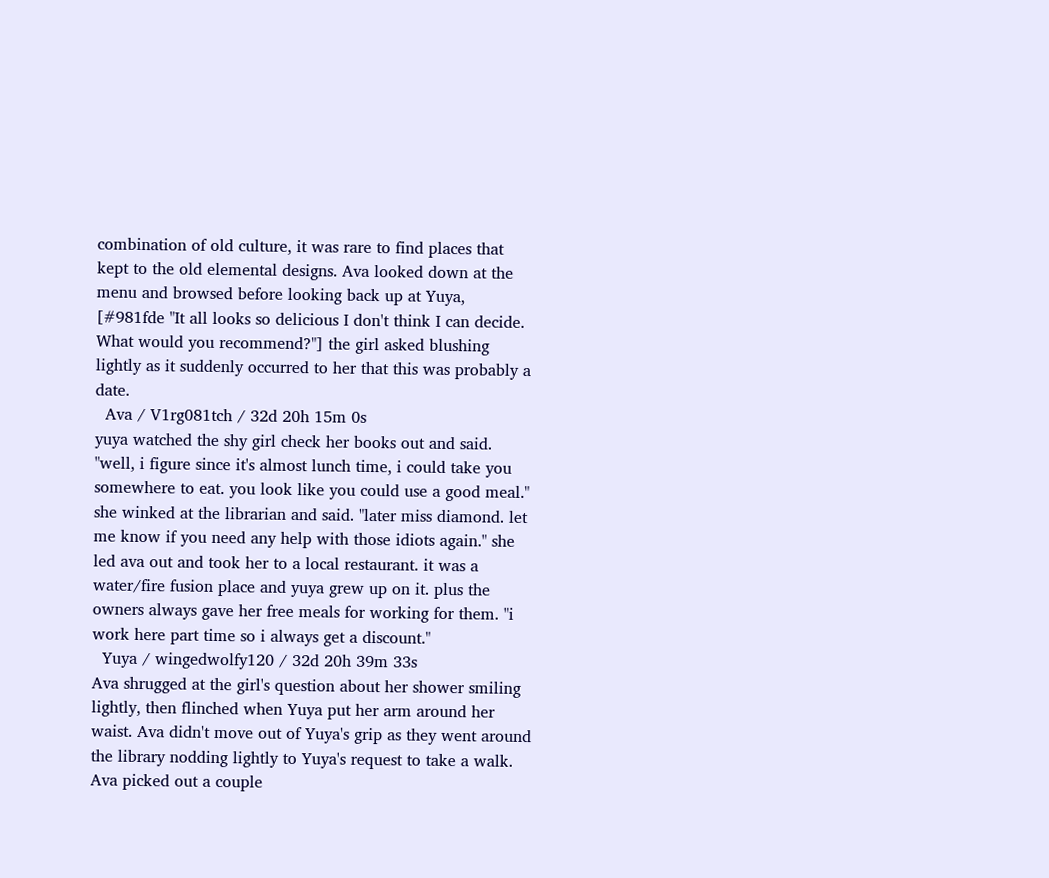combination of old culture, it was rare to find places that kept to the old elemental designs. Ava looked down at the menu and browsed before looking back up at Yuya, [#981fde "It all looks so delicious I don't think I can decide. What would you recommend?"] the girl asked blushing lightly as it suddenly occurred to her that this was probably a date.
  Ava / V1rg081tch / 32d 20h 15m 0s
yuya watched the shy girl check her books out and said. "well, i figure since it's almost lunch time, i could take you somewhere to eat. you look like you could use a good meal." she winked at the librarian and said. "later miss diamond. let me know if you need any help with those idiots again." she led ava out and took her to a local restaurant. it was a water/fire fusion place and yuya grew up on it. plus the owners always gave her free meals for working for them. "i work here part time so i always get a discount."
  Yuya / wingedwolfy120 / 32d 20h 39m 33s
Ava shrugged at the girl's question about her shower smiling lightly, then flinched when Yuya put her arm around her waist. Ava didn't move out of Yuya's grip as they went around the library nodding lightly to Yuya's request to take a walk. Ava picked out a couple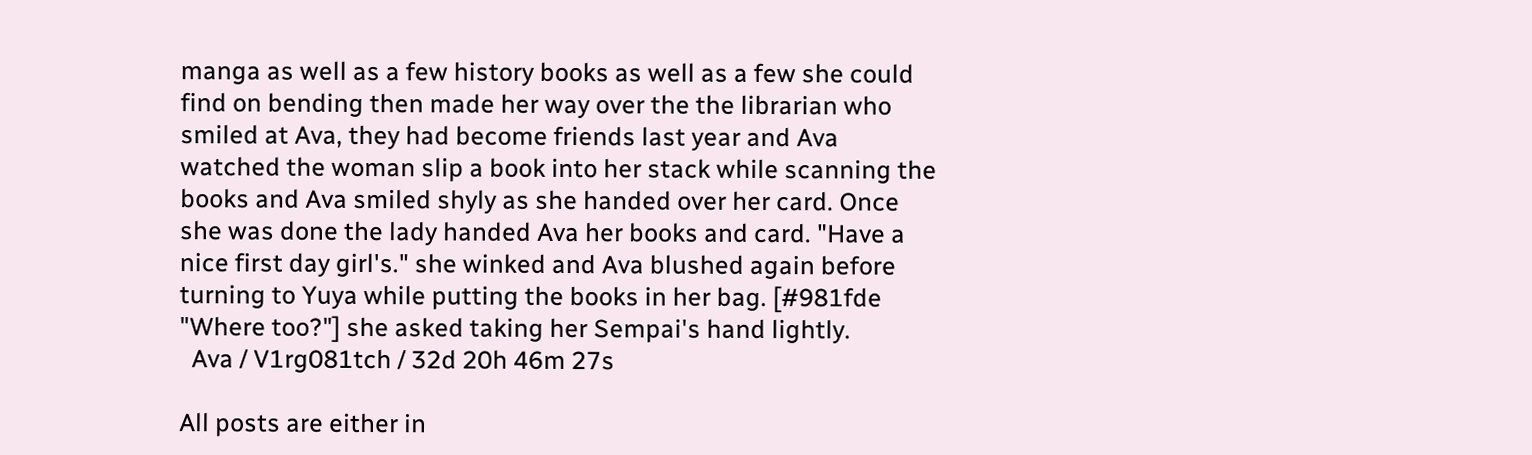manga as well as a few history books as well as a few she could find on bending then made her way over the the librarian who smiled at Ava, they had become friends last year and Ava watched the woman slip a book into her stack while scanning the books and Ava smiled shyly as she handed over her card. Once she was done the lady handed Ava her books and card. "Have a nice first day girl's." she winked and Ava blushed again before turning to Yuya while putting the books in her bag. [#981fde "Where too?"] she asked taking her Sempai's hand lightly.
  Ava / V1rg081tch / 32d 20h 46m 27s

All posts are either in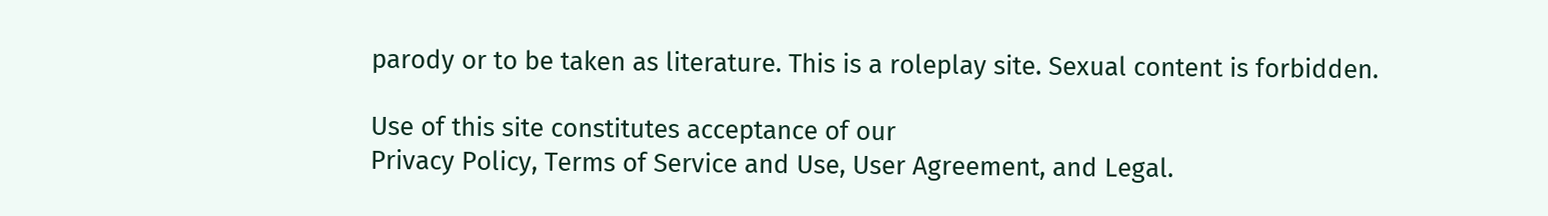parody or to be taken as literature. This is a roleplay site. Sexual content is forbidden.

Use of this site constitutes acceptance of our
Privacy Policy, Terms of Service and Use, User Agreement, and Legal.